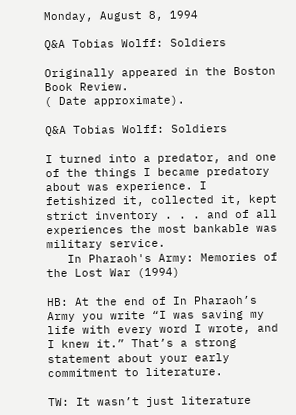Monday, August 8, 1994

Q&A Tobias Wolff: Soldiers

Originally appeared in the Boston Book Review.
( Date approximate).

Q&A Tobias Wolff: Soldiers

I turned into a predator, and one of the things I became predatory about was experience. I fetishized it, collected it, kept strict inventory . . . and of all experiences the most bankable was military service.
   In Pharaoh's Army: Memories of the Lost War (1994)

HB: At the end of In Pharaoh’s Army you write “I was saving my life with every word I wrote, and I knew it.” That’s a strong statement about your early commitment to literature.

TW: It wasn’t just literature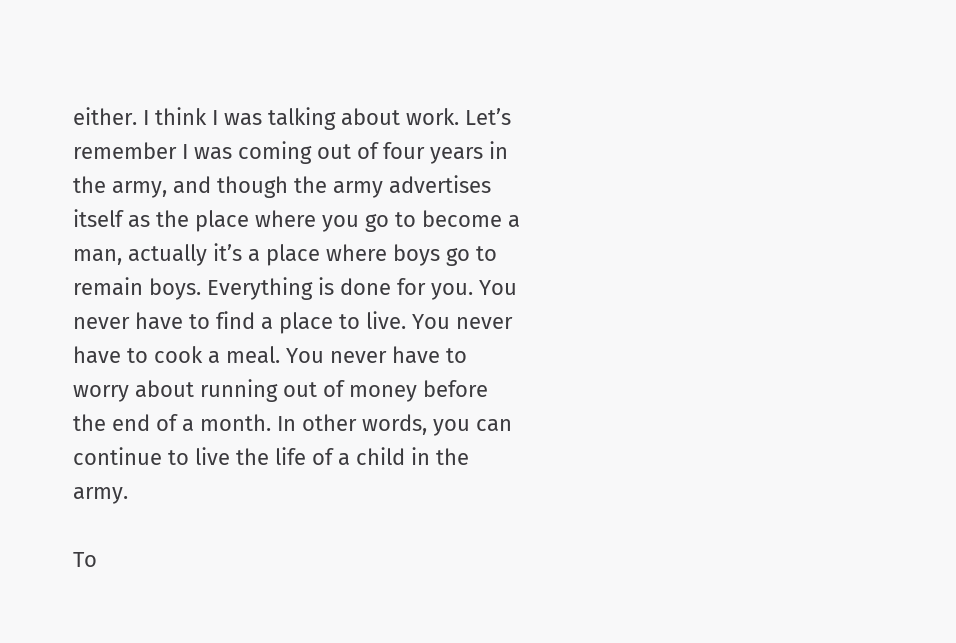either. I think I was talking about work. Let’s remember I was coming out of four years in the army, and though the army advertises itself as the place where you go to become a man, actually it’s a place where boys go to remain boys. Everything is done for you. You never have to find a place to live. You never have to cook a meal. You never have to worry about running out of money before the end of a month. In other words, you can continue to live the life of a child in the army.

To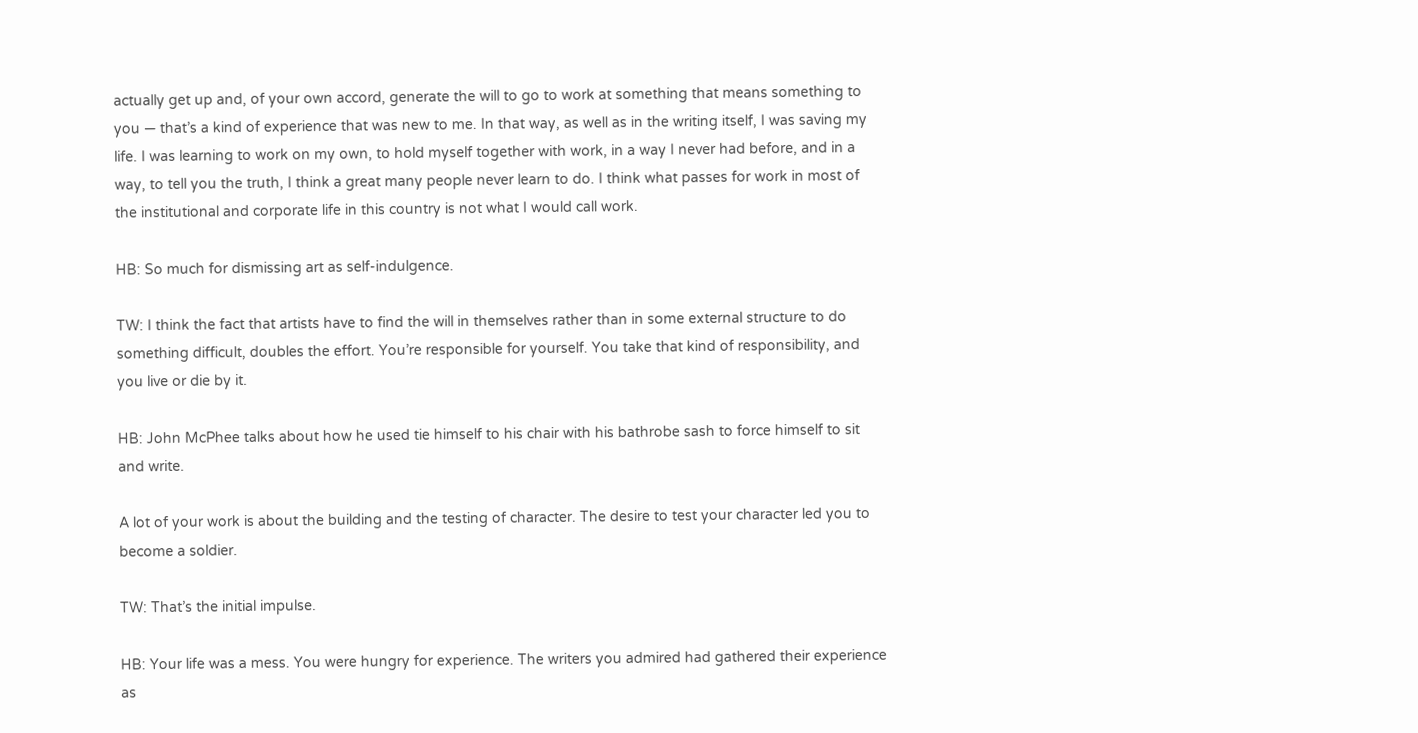actually get up and, of your own accord, generate the will to go to work at something that means something to you — that’s a kind of experience that was new to me. In that way, as well as in the writing itself, I was saving my life. I was learning to work on my own, to hold myself together with work, in a way I never had before, and in a way, to tell you the truth, I think a great many people never learn to do. I think what passes for work in most of the institutional and corporate life in this country is not what I would call work.

HB: So much for dismissing art as self-indulgence.

TW: I think the fact that artists have to find the will in themselves rather than in some external structure to do something difficult, doubles the effort. You’re responsible for yourself. You take that kind of responsibility, and you live or die by it.

HB: John McPhee talks about how he used tie himself to his chair with his bathrobe sash to force himself to sit and write.

A lot of your work is about the building and the testing of character. The desire to test your character led you to become a soldier.

TW: That’s the initial impulse.

HB: Your life was a mess. You were hungry for experience. The writers you admired had gathered their experience as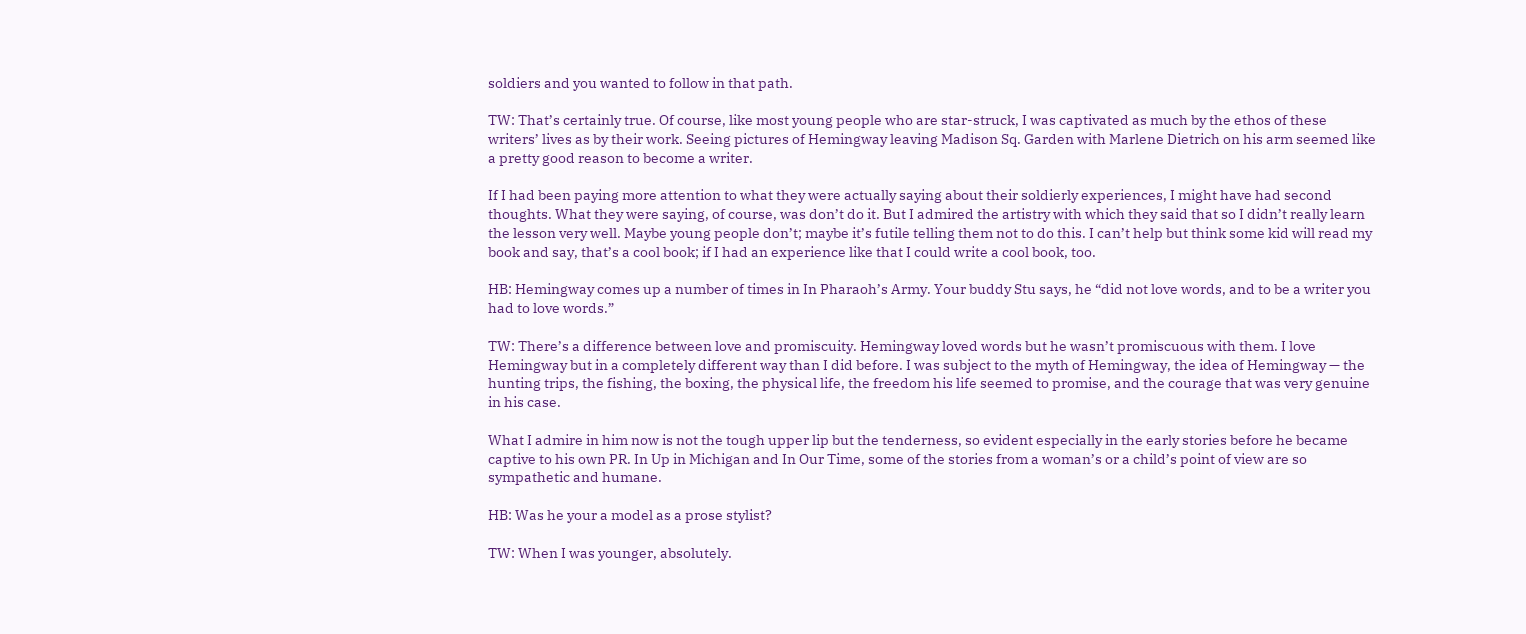soldiers and you wanted to follow in that path.

TW: That’s certainly true. Of course, like most young people who are star-struck, I was captivated as much by the ethos of these writers’ lives as by their work. Seeing pictures of Hemingway leaving Madison Sq. Garden with Marlene Dietrich on his arm seemed like a pretty good reason to become a writer.

If I had been paying more attention to what they were actually saying about their soldierly experiences, I might have had second thoughts. What they were saying, of course, was don’t do it. But I admired the artistry with which they said that so I didn’t really learn the lesson very well. Maybe young people don’t; maybe it’s futile telling them not to do this. I can’t help but think some kid will read my book and say, that’s a cool book; if I had an experience like that I could write a cool book, too.

HB: Hemingway comes up a number of times in In Pharaoh’s Army. Your buddy Stu says, he “did not love words, and to be a writer you had to love words.”

TW: There’s a difference between love and promiscuity. Hemingway loved words but he wasn’t promiscuous with them. I love Hemingway but in a completely different way than I did before. I was subject to the myth of Hemingway, the idea of Hemingway — the hunting trips, the fishing, the boxing, the physical life, the freedom his life seemed to promise, and the courage that was very genuine in his case.

What I admire in him now is not the tough upper lip but the tenderness, so evident especially in the early stories before he became captive to his own PR. In Up in Michigan and In Our Time, some of the stories from a woman’s or a child’s point of view are so sympathetic and humane.

HB: Was he your a model as a prose stylist?

TW: When I was younger, absolutely.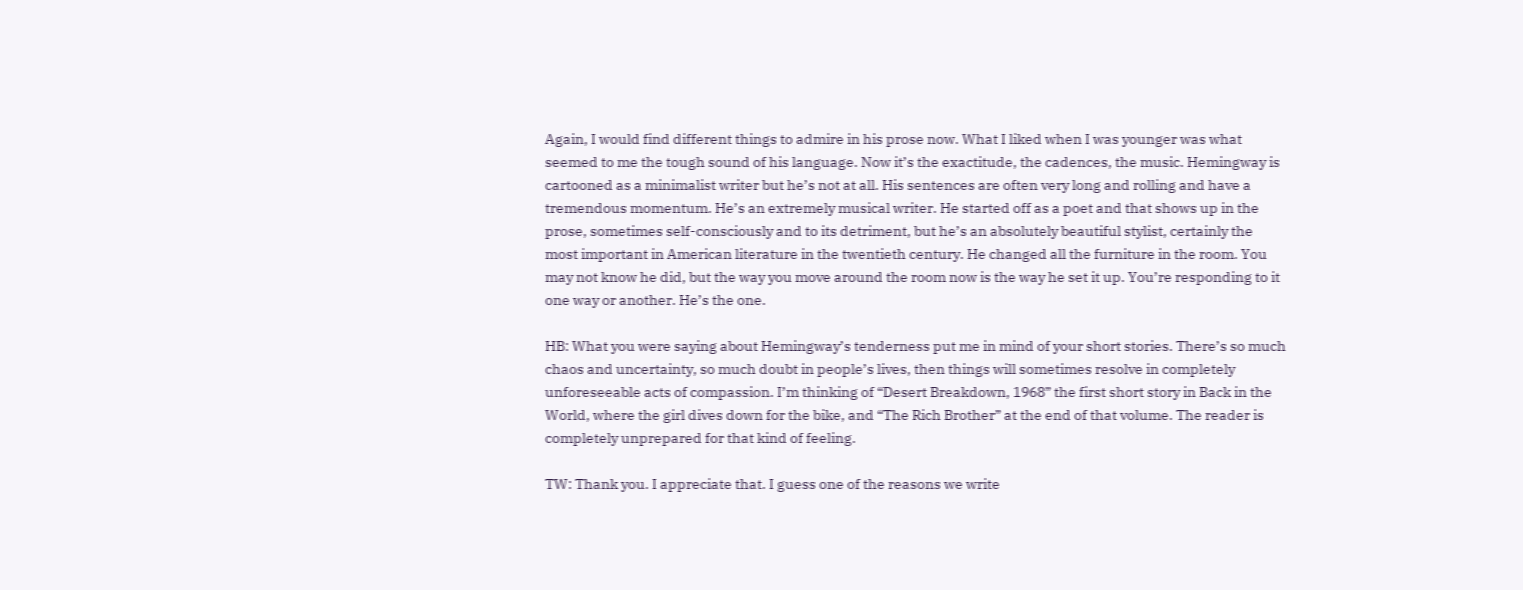Again, I would find different things to admire in his prose now. What I liked when I was younger was what seemed to me the tough sound of his language. Now it’s the exactitude, the cadences, the music. Hemingway is cartooned as a minimalist writer but he’s not at all. His sentences are often very long and rolling and have a tremendous momentum. He’s an extremely musical writer. He started off as a poet and that shows up in the prose, sometimes self-consciously and to its detriment, but he’s an absolutely beautiful stylist, certainly the most important in American literature in the twentieth century. He changed all the furniture in the room. You may not know he did, but the way you move around the room now is the way he set it up. You’re responding to it one way or another. He’s the one.

HB: What you were saying about Hemingway’s tenderness put me in mind of your short stories. There’s so much chaos and uncertainty, so much doubt in people’s lives, then things will sometimes resolve in completely unforeseeable acts of compassion. I’m thinking of “Desert Breakdown, 1968” the first short story in Back in the World, where the girl dives down for the bike, and “The Rich Brother” at the end of that volume. The reader is completely unprepared for that kind of feeling.

TW: Thank you. I appreciate that. I guess one of the reasons we write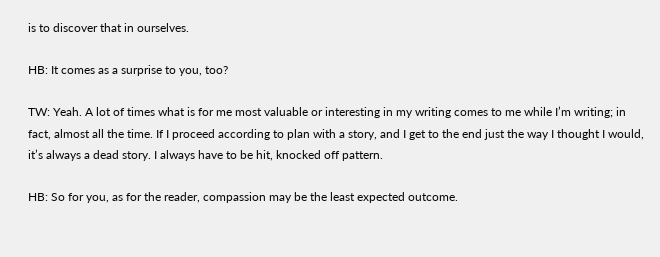is to discover that in ourselves.

HB: It comes as a surprise to you, too?

TW: Yeah. A lot of times what is for me most valuable or interesting in my writing comes to me while I’m writing; in fact, almost all the time. If I proceed according to plan with a story, and I get to the end just the way I thought I would, it’s always a dead story. I always have to be hit, knocked off pattern.

HB: So for you, as for the reader, compassion may be the least expected outcome.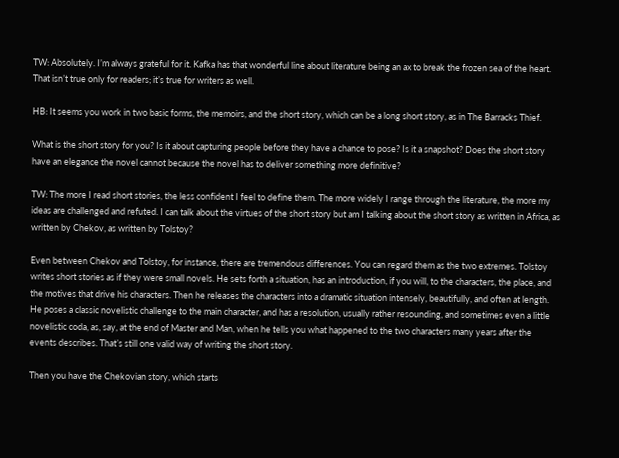TW: Absolutely. I’m always grateful for it. Kafka has that wonderful line about literature being an ax to break the frozen sea of the heart. That isn’t true only for readers; it’s true for writers as well.

HB: It seems you work in two basic forms, the memoirs, and the short story, which can be a long short story, as in The Barracks Thief.

What is the short story for you? Is it about capturing people before they have a chance to pose? Is it a snapshot? Does the short story have an elegance the novel cannot because the novel has to deliver something more definitive?

TW: The more I read short stories, the less confident I feel to define them. The more widely I range through the literature, the more my ideas are challenged and refuted. I can talk about the virtues of the short story but am I talking about the short story as written in Africa, as written by Chekov, as written by Tolstoy?

Even between Chekov and Tolstoy, for instance, there are tremendous differences. You can regard them as the two extremes. Tolstoy writes short stories as if they were small novels. He sets forth a situation, has an introduction, if you will, to the characters, the place, and the motives that drive his characters. Then he releases the characters into a dramatic situation intensely, beautifully, and often at length. He poses a classic novelistic challenge to the main character, and has a resolution, usually rather resounding, and sometimes even a little novelistic coda, as, say, at the end of Master and Man, when he tells you what happened to the two characters many years after the events describes. That’s still one valid way of writing the short story.

Then you have the Chekovian story, which starts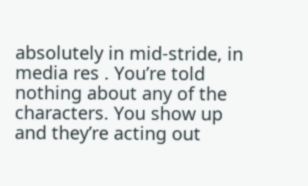absolutely in mid-stride, in media res . You’re told nothing about any of the characters. You show up and they’re acting out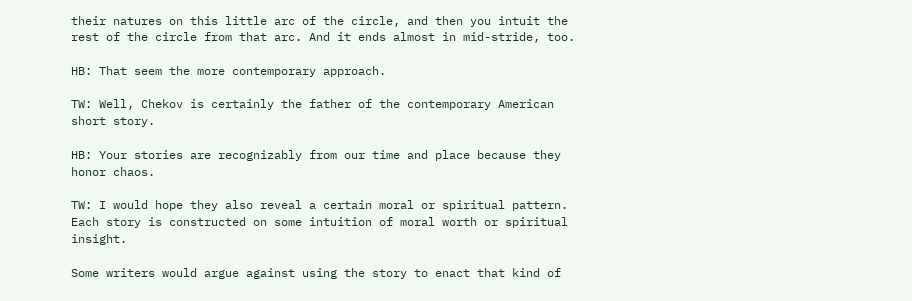their natures on this little arc of the circle, and then you intuit the rest of the circle from that arc. And it ends almost in mid-stride, too.

HB: That seem the more contemporary approach.

TW: Well, Chekov is certainly the father of the contemporary American short story.

HB: Your stories are recognizably from our time and place because they honor chaos.

TW: I would hope they also reveal a certain moral or spiritual pattern. Each story is constructed on some intuition of moral worth or spiritual insight.

Some writers would argue against using the story to enact that kind of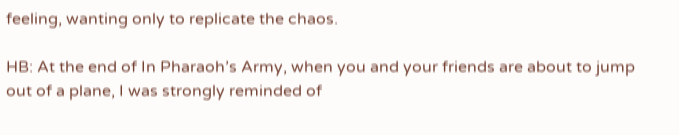feeling, wanting only to replicate the chaos.

HB: At the end of In Pharaoh’s Army, when you and your friends are about to jump out of a plane, I was strongly reminded of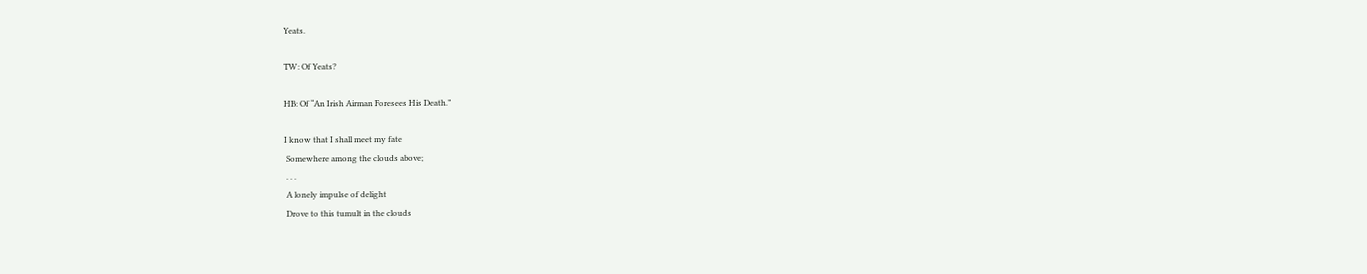Yeats.

TW: Of Yeats?

HB: Of “An Irish Airman Foresees His Death.”

I know that I shall meet my fate
 Somewhere among the clouds above;
 . . .
 A lonely impulse of delight
 Drove to this tumult in the clouds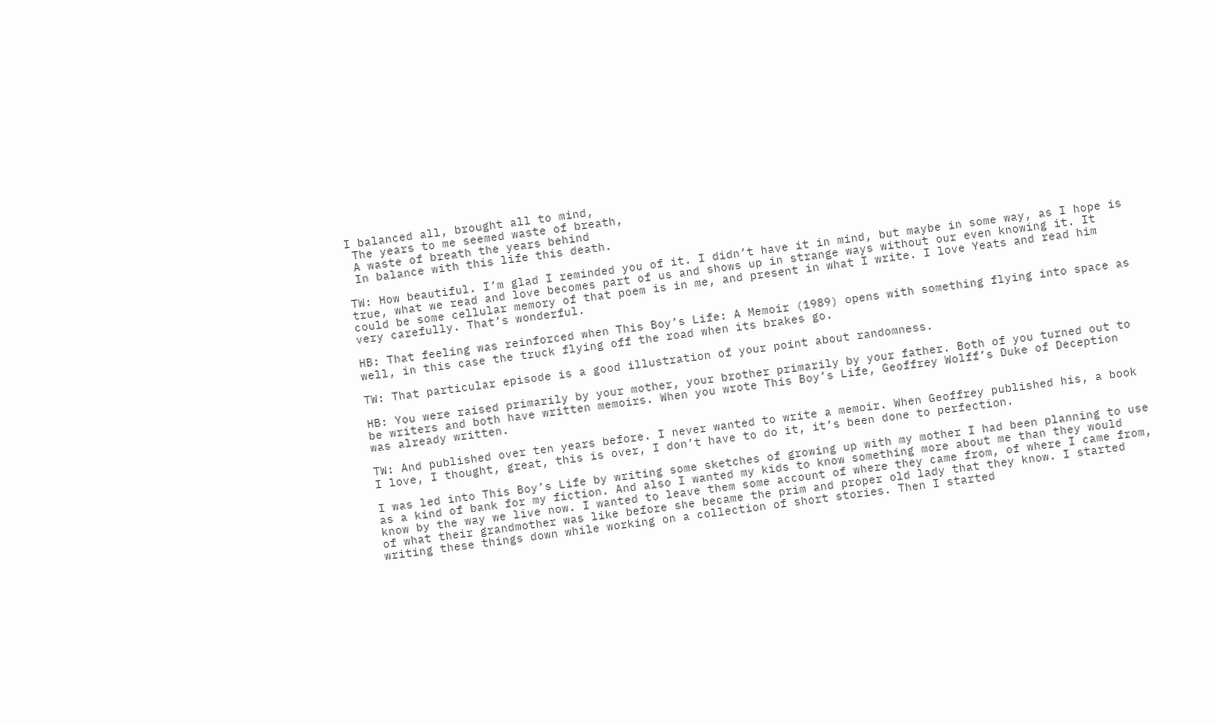I balanced all, brought all to mind,
 The years to me seemed waste of breath,
 A waste of breath the years behind
 In balance with this life this death.

TW: How beautiful. I’m glad I reminded you of it. I didn’t have it in mind, but maybe in some way, as I hope is true, what we read and love becomes part of us and shows up in strange ways without our even knowing it. It could be some cellular memory of that poem is in me, and present in what I write. I love Yeats and read him very carefully. That’s wonderful.

HB: That feeling was reinforced when This Boy’s Life: A Memoir (1989) opens with something flying into space as well, in this case the truck flying off the road when its brakes go.

TW: That particular episode is a good illustration of your point about randomness.

HB: You were raised primarily by your mother, your brother primarily by your father. Both of you turned out to be writers and both have written memoirs. When you wrote This Boy’s Life, Geoffrey Wolff’s Duke of Deception was already written.

TW: And published over ten years before. I never wanted to write a memoir. When Geoffrey published his, a book I love, I thought, great, this is over, I don’t have to do it, it’s been done to perfection.

I was led into This Boy’s Life by writing some sketches of growing up with my mother I had been planning to use as a kind of bank for my fiction. And also I wanted my kids to know something more about me than they would know by the way we live now. I wanted to leave them some account of where they came from, of where I came from, of what their grandmother was like before she became the prim and proper old lady that they know. I started writing these things down while working on a collection of short stories. Then I started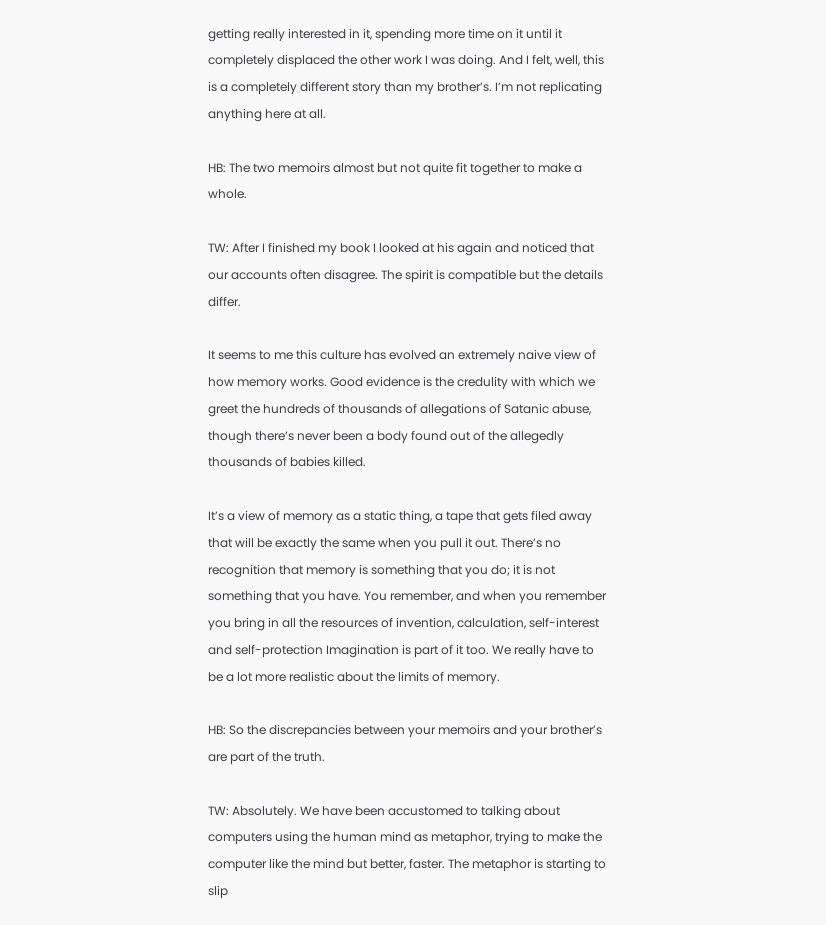getting really interested in it, spending more time on it until it completely displaced the other work I was doing. And I felt, well, this is a completely different story than my brother’s. I’m not replicating anything here at all.

HB: The two memoirs almost but not quite fit together to make a whole.

TW: After I finished my book I looked at his again and noticed that our accounts often disagree. The spirit is compatible but the details differ.

It seems to me this culture has evolved an extremely naive view of how memory works. Good evidence is the credulity with which we greet the hundreds of thousands of allegations of Satanic abuse, though there’s never been a body found out of the allegedly thousands of babies killed.

It’s a view of memory as a static thing, a tape that gets filed away that will be exactly the same when you pull it out. There’s no recognition that memory is something that you do; it is not something that you have. You remember, and when you remember you bring in all the resources of invention, calculation, self-interest and self-protection Imagination is part of it too. We really have to be a lot more realistic about the limits of memory.

HB: So the discrepancies between your memoirs and your brother’s are part of the truth.

TW: Absolutely. We have been accustomed to talking about computers using the human mind as metaphor, trying to make the computer like the mind but better, faster. The metaphor is starting to slip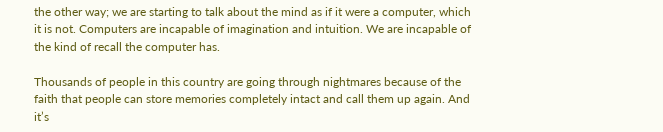the other way; we are starting to talk about the mind as if it were a computer, which it is not. Computers are incapable of imagination and intuition. We are incapable of the kind of recall the computer has.

Thousands of people in this country are going through nightmares because of the faith that people can store memories completely intact and call them up again. And it’s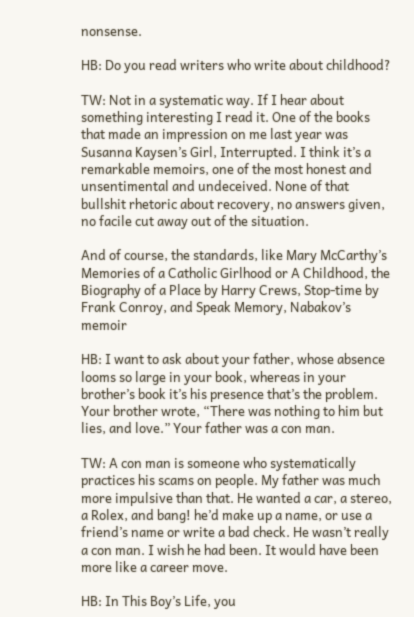nonsense.

HB: Do you read writers who write about childhood?

TW: Not in a systematic way. If I hear about something interesting I read it. One of the books that made an impression on me last year was Susanna Kaysen’s Girl, Interrupted. I think it’s a remarkable memoirs, one of the most honest and unsentimental and undeceived. None of that bullshit rhetoric about recovery, no answers given, no facile cut away out of the situation.

And of course, the standards, like Mary McCarthy’s Memories of a Catholic Girlhood or A Childhood, the Biography of a Place by Harry Crews, Stop-time by Frank Conroy, and Speak Memory, Nabakov’s memoir

HB: I want to ask about your father, whose absence looms so large in your book, whereas in your brother’s book it’s his presence that’s the problem. Your brother wrote, “There was nothing to him but lies, and love.” Your father was a con man.

TW: A con man is someone who systematically practices his scams on people. My father was much more impulsive than that. He wanted a car, a stereo, a Rolex, and bang! he’d make up a name, or use a friend’s name or write a bad check. He wasn’t really a con man. I wish he had been. It would have been more like a career move.

HB: In This Boy’s Life, you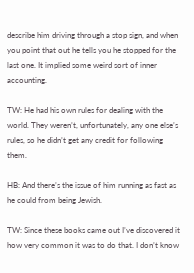describe him driving through a stop sign, and when you point that out he tells you he stopped for the last one. It implied some weird sort of inner accounting.

TW: He had his own rules for dealing with the world. They weren’t, unfortunately, any one else’s rules, so he didn’t get any credit for following them.

HB: And there’s the issue of him running as fast as he could from being Jewish.

TW: Since these books came out I’ve discovered it how very common it was to do that. I don’t know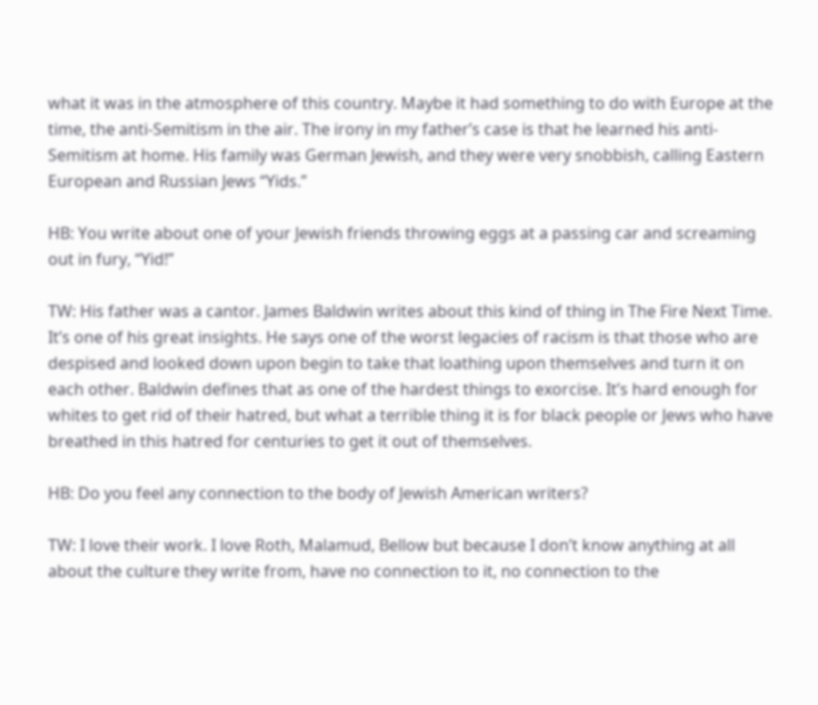what it was in the atmosphere of this country. Maybe it had something to do with Europe at the time, the anti-Semitism in the air. The irony in my father’s case is that he learned his anti-Semitism at home. His family was German Jewish, and they were very snobbish, calling Eastern European and Russian Jews “Yids.”

HB: You write about one of your Jewish friends throwing eggs at a passing car and screaming out in fury, “Yid!”

TW: His father was a cantor. James Baldwin writes about this kind of thing in The Fire Next Time. It’s one of his great insights. He says one of the worst legacies of racism is that those who are despised and looked down upon begin to take that loathing upon themselves and turn it on each other. Baldwin defines that as one of the hardest things to exorcise. It’s hard enough for whites to get rid of their hatred, but what a terrible thing it is for black people or Jews who have breathed in this hatred for centuries to get it out of themselves.

HB: Do you feel any connection to the body of Jewish American writers?

TW: I love their work. I love Roth, Malamud, Bellow but because I don’t know anything at all about the culture they write from, have no connection to it, no connection to the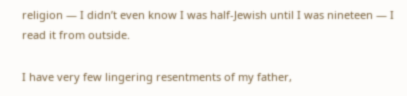religion — I didn’t even know I was half-Jewish until I was nineteen — I read it from outside.

I have very few lingering resentments of my father,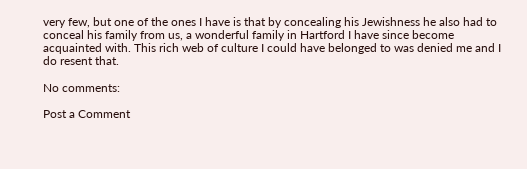very few, but one of the ones I have is that by concealing his Jewishness he also had to conceal his family from us, a wonderful family in Hartford I have since become acquainted with. This rich web of culture I could have belonged to was denied me and I do resent that.

No comments:

Post a Comment